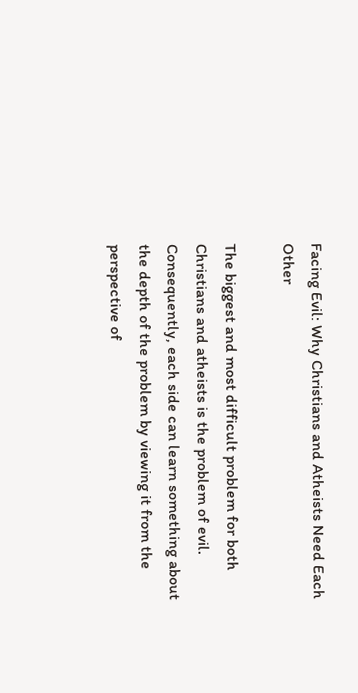Facing Evil: Why Christians and Atheists Need Each Other

The biggest and most difficult problem for both Christians and atheists is the problem of evil. Consequently, each side can learn something about the depth of the problem by viewing it from the perspective of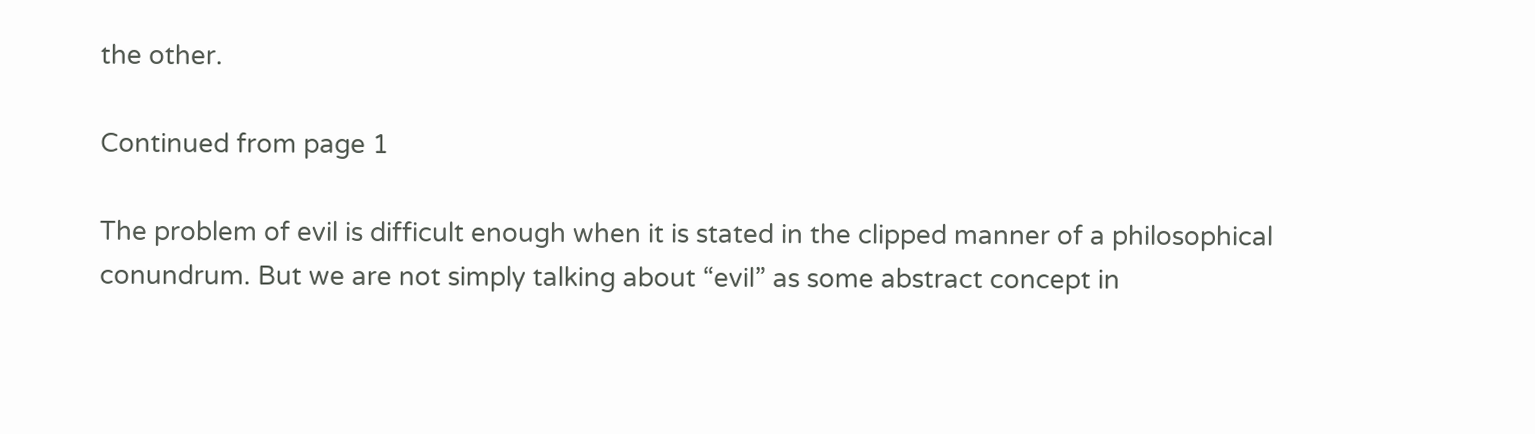the other.

Continued from page 1

The problem of evil is difficult enough when it is stated in the clipped manner of a philosophical conundrum. But we are not simply talking about “evil” as some abstract concept in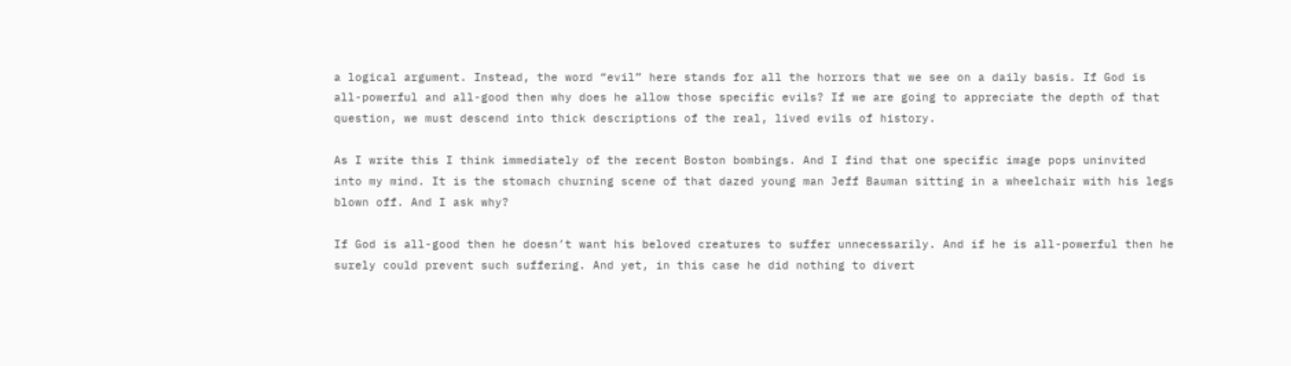a logical argument. Instead, the word “evil” here stands for all the horrors that we see on a daily basis. If God is all-powerful and all-good then why does he allow those specific evils? If we are going to appreciate the depth of that question, we must descend into thick descriptions of the real, lived evils of history.

As I write this I think immediately of the recent Boston bombings. And I find that one specific image pops uninvited into my mind. It is the stomach churning scene of that dazed young man Jeff Bauman sitting in a wheelchair with his legs blown off. And I ask why?

If God is all-good then he doesn’t want his beloved creatures to suffer unnecessarily. And if he is all-powerful then he surely could prevent such suffering. And yet, in this case he did nothing to divert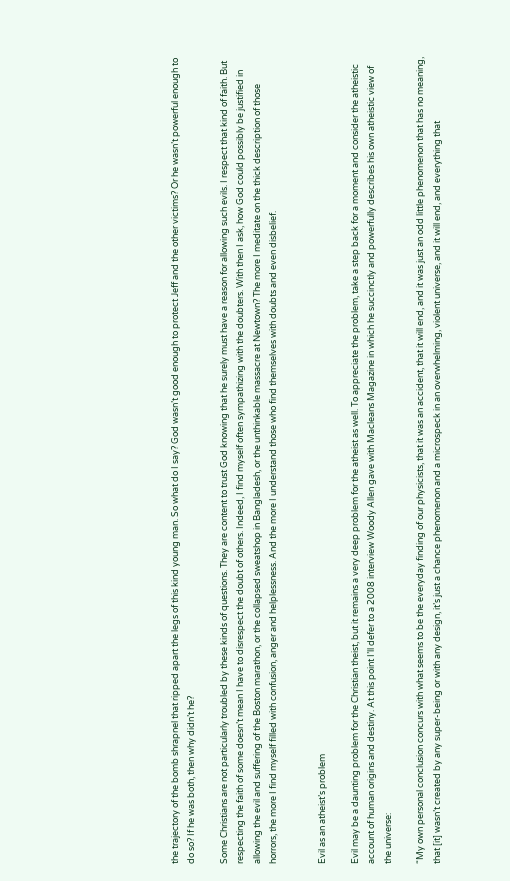the trajectory of the bomb shrapnel that ripped apart the legs of this kind young man. So what do I say? God wasn’t good enough to protect Jeff and the other victims? Or he wasn’t powerful enough to do so? If he was both, then why didn’t he?

Some Christians are not particularly troubled by these kinds of questions. They are content to trust God knowing that he surely must have a reason for allowing such evils. I respect that kind of faith. But respecting the faith of some doesn’t mean I have to disrespect the doubt of others. Indeed, I find myself often sympathizing with the doubters. With then I ask, how God could possibly be justified in allowing the evil and suffering of the Boston marathon, or the collapsed sweatshop in Bangladesh, or the unthinkable massacre at Newtown? The more I meditate on the thick description of those horrors, the more I find myself filled with confusion, anger and helplessness. And the more I understand those who find themselves with doubts and even disbelief.


Evil as an atheist’s problem

Evil may be a daunting problem for the Christian theist, but it remains a very deep problem for the atheist as well. To appreciate the problem, take a step back for a moment and consider the atheistic account of human origins and destiny. At this point I’ll defer to a 2008 interview Woody Allen gave with Macleans Magazine in which he succinctly and powerfully describes his own atheistic view of the universe:

“My own personal conclusion concurs with what seems to be the everyday finding of our physicists, that it was an accident, that it will end, and it was just an odd little phenomenon that has no meaning, that [it] wasn’t created by any super-being or with any design, it’s just a chance phenomenon and a microspeck in an overwhelming, violent universe, and it will end, and everything that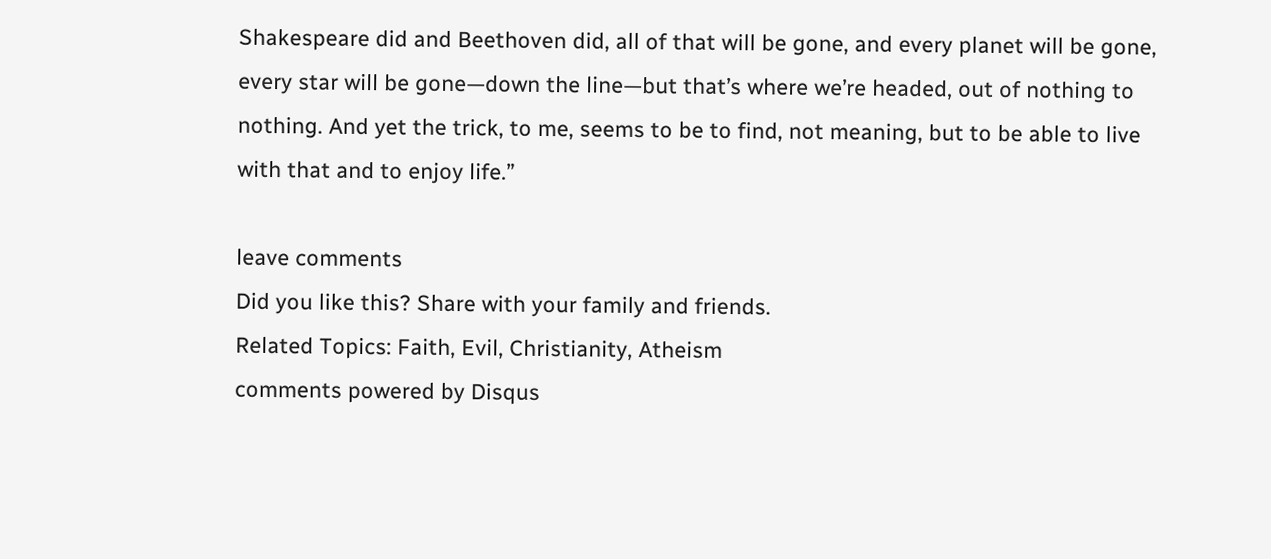Shakespeare did and Beethoven did, all of that will be gone, and every planet will be gone, every star will be gone—down the line—but that’s where we’re headed, out of nothing to nothing. And yet the trick, to me, seems to be to find, not meaning, but to be able to live with that and to enjoy life.”

leave comments
Did you like this? Share with your family and friends.
Related Topics: Faith, Evil, Christianity, Atheism
comments powered by Disqus